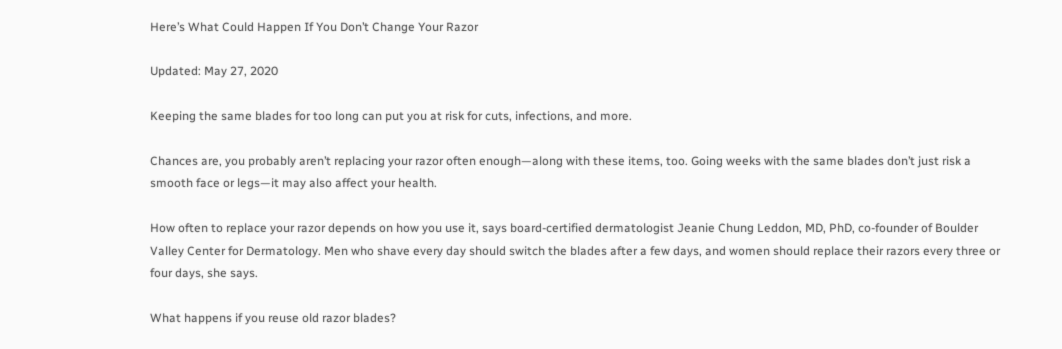Here’s What Could Happen If You Don’t Change Your Razor

Updated: May 27, 2020

Keeping the same blades for too long can put you at risk for cuts, infections, and more.

Chances are, you probably aren’t replacing your razor often enough—along with these items, too. Going weeks with the same blades don’t just risk a smooth face or legs—it may also affect your health.

How often to replace your razor depends on how you use it, says board-certified dermatologist Jeanie Chung Leddon, MD, PhD, co-founder of Boulder Valley Center for Dermatology. Men who shave every day should switch the blades after a few days, and women should replace their razors every three or four days, she says.

What happens if you reuse old razor blades?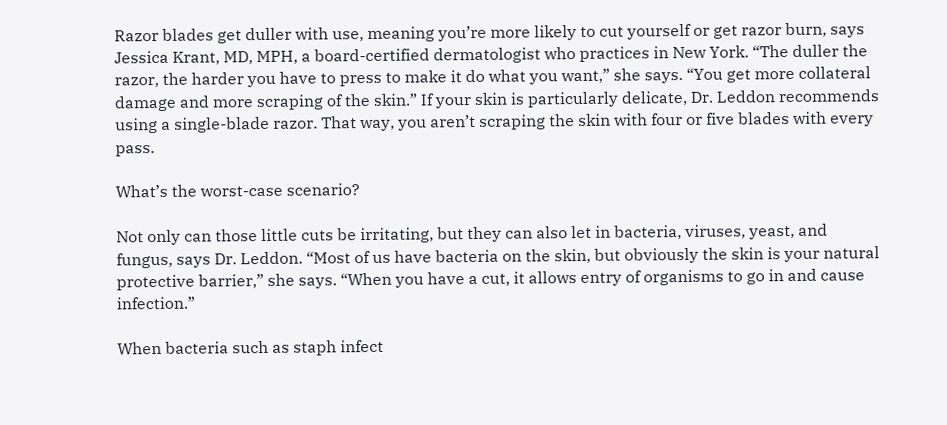Razor blades get duller with use, meaning you’re more likely to cut yourself or get razor burn, says Jessica Krant, MD, MPH, a board-certified dermatologist who practices in New York. “The duller the razor, the harder you have to press to make it do what you want,” she says. “You get more collateral damage and more scraping of the skin.” If your skin is particularly delicate, Dr. Leddon recommends using a single-blade razor. That way, you aren’t scraping the skin with four or five blades with every pass.

What’s the worst-case scenario?

Not only can those little cuts be irritating, but they can also let in bacteria, viruses, yeast, and fungus, says Dr. Leddon. “Most of us have bacteria on the skin, but obviously the skin is your natural protective barrier,” she says. “When you have a cut, it allows entry of organisms to go in and cause infection.”

When bacteria such as staph infect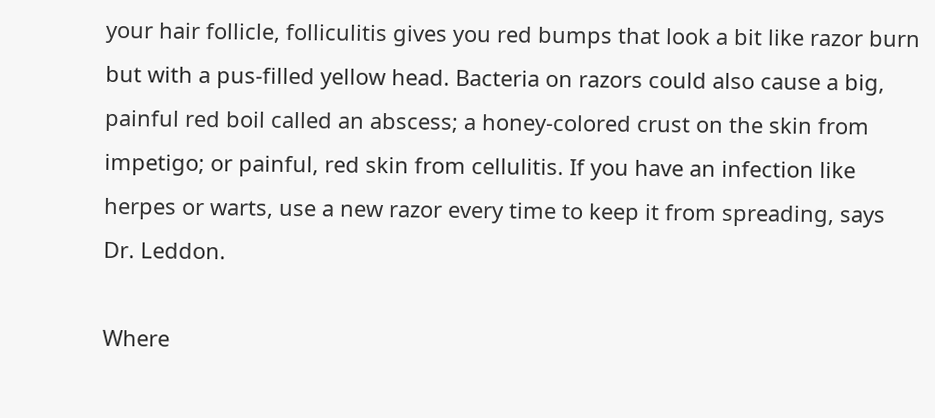your hair follicle, folliculitis gives you red bumps that look a bit like razor burn but with a pus-filled yellow head. Bacteria on razors could also cause a big, painful red boil called an abscess; a honey-colored crust on the skin from impetigo; or painful, red skin from cellulitis. If you have an infection like herpes or warts, use a new razor every time to keep it from spreading, says Dr. Leddon.

Where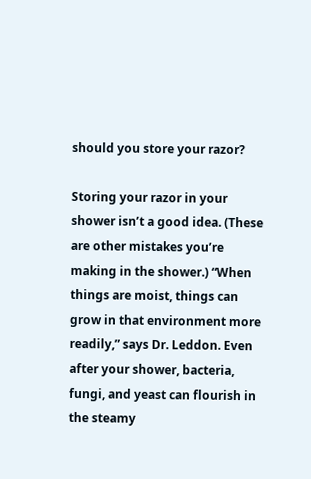should you store your razor?

Storing your razor in your shower isn’t a good idea. (These are other mistakes you’re making in the shower.) “When things are moist, things can grow in that environment more readily,” says Dr. Leddon. Even after your shower, bacteria, fungi, and yeast can flourish in the steamy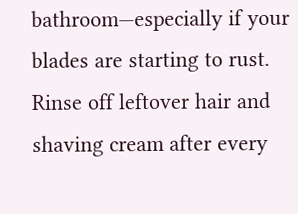bathroom—especially if your blades are starting to rust. Rinse off leftover hair and shaving cream after every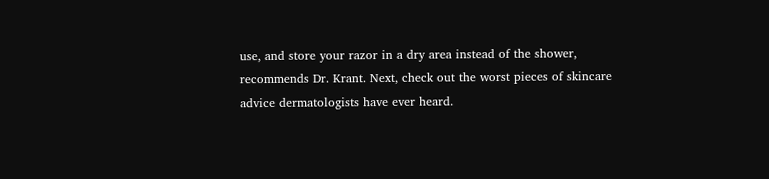use, and store your razor in a dry area instead of the shower, recommends Dr. Krant. Next, check out the worst pieces of skincare advice dermatologists have ever heard.